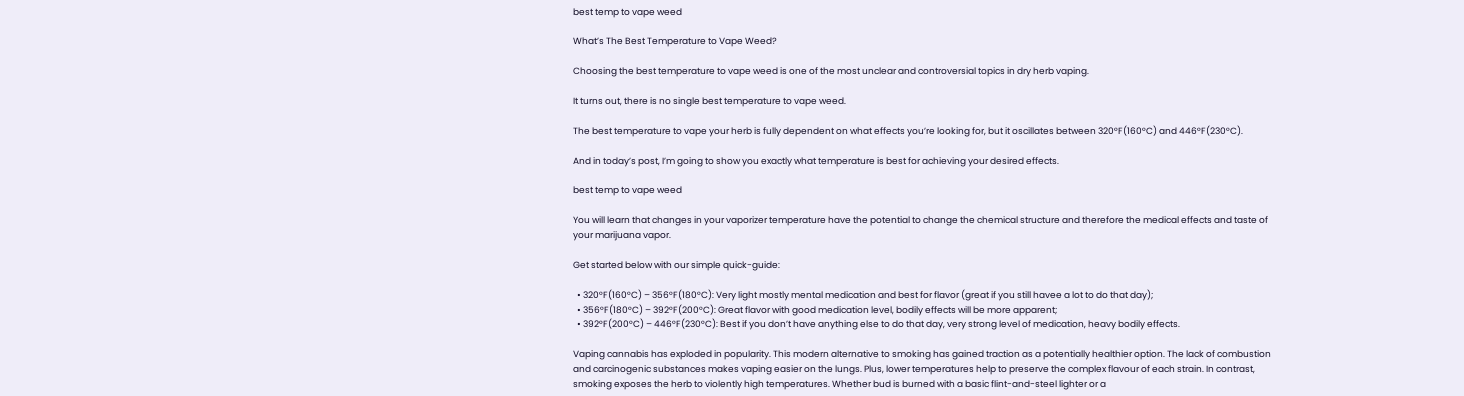best temp to vape weed

What’s The Best Temperature to Vape Weed?

Choosing the best temperature to vape weed is one of the most unclear and controversial topics in dry herb vaping.

It turns out, there is no single best temperature to vape weed.

The best temperature to vape your herb is fully dependent on what effects you’re looking for, but it oscillates between 320°F(160°C) and 446°F(230°C).

And in today’s post, I’m going to show you exactly what temperature is best for achieving your desired effects.

best temp to vape weed

You will learn that changes in your vaporizer temperature have the potential to change the chemical structure and therefore the medical effects and taste of your marijuana vapor.

Get started below with our simple quick-guide:

  • 320°F(160°C) – 356°F(180°C): Very light mostly mental medication and best for flavor (great if you still havee a lot to do that day);
  • 356°F(180°C) – 392°F(200°C): Great flavor with good medication level, bodily effects will be more apparent;
  • 392°F(200°C) – 446°F(230°C): Best if you don’t have anything else to do that day, very strong level of medication, heavy bodily effects.

Vaping cannabis has exploded in popularity. This modern alternative to smoking has gained traction as a potentially healthier option. The lack of combustion and carcinogenic substances makes vaping easier on the lungs. Plus, lower temperatures help to preserve the complex flavour of each strain. In contrast, smoking exposes the herb to violently high temperatures. Whether bud is burned with a basic flint-and-steel lighter or a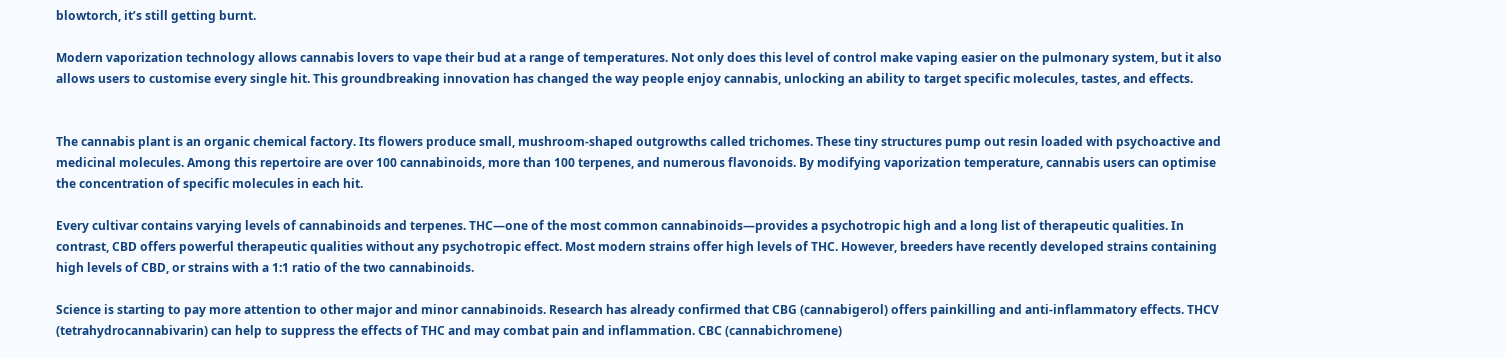blowtorch, it’s still getting burnt.

Modern vaporization technology allows cannabis lovers to vape their bud at a range of temperatures. Not only does this level of control make vaping easier on the pulmonary system, but it also allows users to customise every single hit. This groundbreaking innovation has changed the way people enjoy cannabis, unlocking an ability to target specific molecules, tastes, and effects.


The cannabis plant is an organic chemical factory. Its flowers produce small, mushroom-shaped outgrowths called trichomes. These tiny structures pump out resin loaded with psychoactive and medicinal molecules. Among this repertoire are over 100 cannabinoids, more than 100 terpenes, and numerous flavonoids. By modifying vaporization temperature, cannabis users can optimise the concentration of specific molecules in each hit.

Every cultivar contains varying levels of cannabinoids and terpenes. THC—one of the most common cannabinoids—provides a psychotropic high and a long list of therapeutic qualities. In contrast, CBD offers powerful therapeutic qualities without any psychotropic effect. Most modern strains offer high levels of THC. However, breeders have recently developed strains containing high levels of CBD, or strains with a 1:1 ratio of the two cannabinoids.

Science is starting to pay more attention to other major and minor cannabinoids. Research has already confirmed that CBG (cannabigerol) offers painkilling and anti-inflammatory effects. THCV (tetrahydrocannabivarin) can help to suppress the effects of THC and may combat pain and inflammation. CBC (cannabichromene)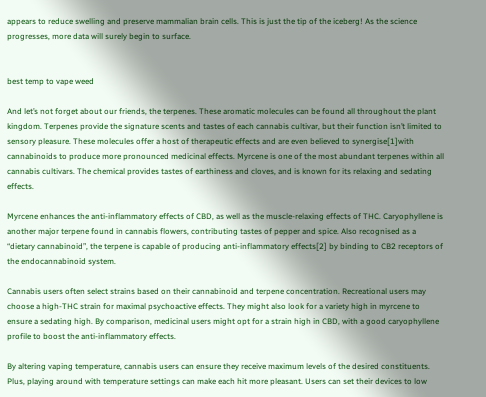appears to reduce swelling and preserve mammalian brain cells. This is just the tip of the iceberg! As the science progresses, more data will surely begin to surface.


best temp to vape weed

And let’s not forget about our friends, the terpenes. These aromatic molecules can be found all throughout the plant kingdom. Terpenes provide the signature scents and tastes of each cannabis cultivar, but their function isn’t limited to sensory pleasure. These molecules offer a host of therapeutic effects and are even believed to synergise[1]with cannabinoids to produce more pronounced medicinal effects. Myrcene is one of the most abundant terpenes within all cannabis cultivars. The chemical provides tastes of earthiness and cloves, and is known for its relaxing and sedating effects.

Myrcene enhances the anti-inflammatory effects of CBD, as well as the muscle-relaxing effects of THC. Caryophyllene is another major terpene found in cannabis flowers, contributing tastes of pepper and spice. Also recognised as a “dietary cannabinoid”, the terpene is capable of producing anti-inflammatory effects[2] by binding to CB2 receptors of the endocannabinoid system.

Cannabis users often select strains based on their cannabinoid and terpene concentration. Recreational users may choose a high-THC strain for maximal psychoactive effects. They might also look for a variety high in myrcene to ensure a sedating high. By comparison, medicinal users might opt for a strain high in CBD, with a good caryophyllene profile to boost the anti-inflammatory effects.

By altering vaping temperature, cannabis users can ensure they receive maximum levels of the desired constituents. Plus, playing around with temperature settings can make each hit more pleasant. Users can set their devices to low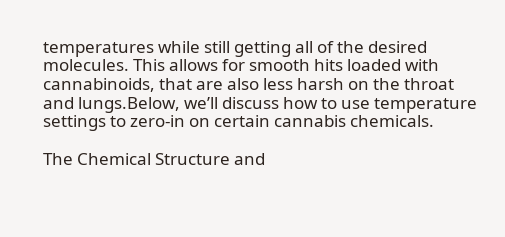temperatures while still getting all of the desired molecules. This allows for smooth hits loaded with cannabinoids, that are also less harsh on the throat and lungs.Below, we’ll discuss how to use temperature settings to zero-in on certain cannabis chemicals.

The Chemical Structure and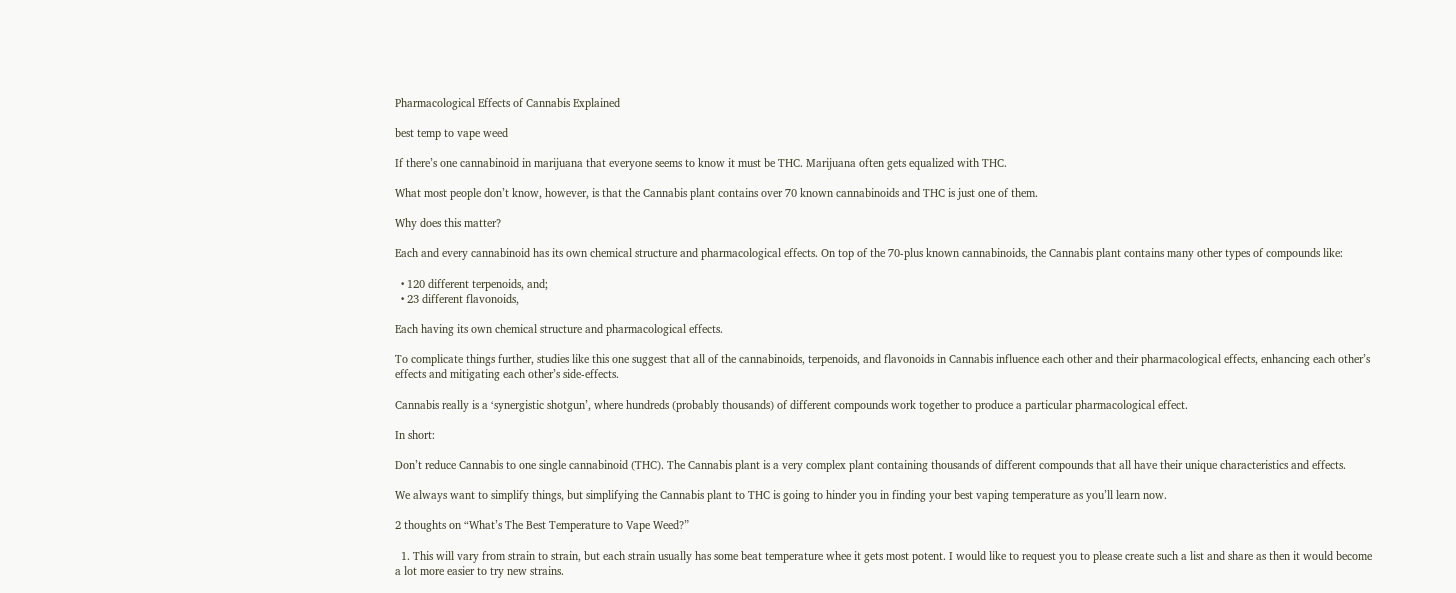Pharmacological Effects of Cannabis Explained

best temp to vape weed

If there’s one cannabinoid in marijuana that everyone seems to know it must be THC. Marijuana often gets equalized with THC.

What most people don’t know, however, is that the Cannabis plant contains over 70 known cannabinoids and THC is just one of them.

Why does this matter?

Each and every cannabinoid has its own chemical structure and pharmacological effects. On top of the 70-plus known cannabinoids, the Cannabis plant contains many other types of compounds like:

  • 120 different terpenoids, and;
  • 23 different flavonoids,

Each having its own chemical structure and pharmacological effects.

To complicate things further, studies like this one suggest that all of the cannabinoids, terpenoids, and flavonoids in Cannabis influence each other and their pharmacological effects, enhancing each other’s effects and mitigating each other’s side-effects.

Cannabis really is a ‘synergistic shotgun’, where hundreds (probably thousands) of different compounds work together to produce a particular pharmacological effect.

In short:

Don’t reduce Cannabis to one single cannabinoid (THC). The Cannabis plant is a very complex plant containing thousands of different compounds that all have their unique characteristics and effects.

We always want to simplify things, but simplifying the Cannabis plant to THC is going to hinder you in finding your best vaping temperature as you’ll learn now.

2 thoughts on “What’s The Best Temperature to Vape Weed?”

  1. This will vary from strain to strain, but each strain usually has some beat temperature whee it gets most potent. I would like to request you to please create such a list and share as then it would become a lot more easier to try new strains.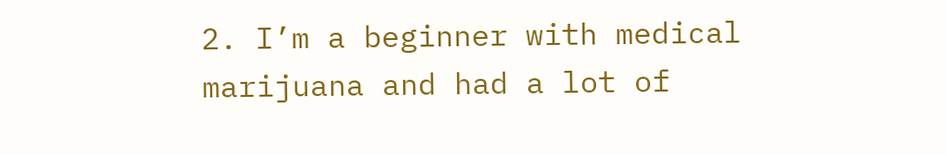2. I’m a beginner with medical marijuana and had a lot of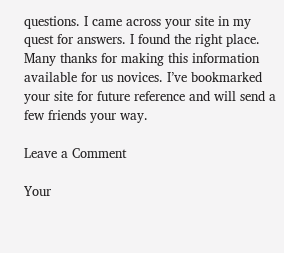questions. I came across your site in my quest for answers. I found the right place. Many thanks for making this information available for us novices. I’ve bookmarked your site for future reference and will send a few friends your way.

Leave a Comment

Your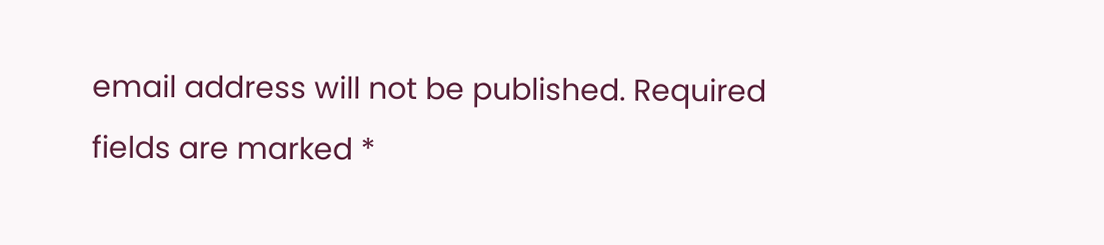email address will not be published. Required fields are marked *